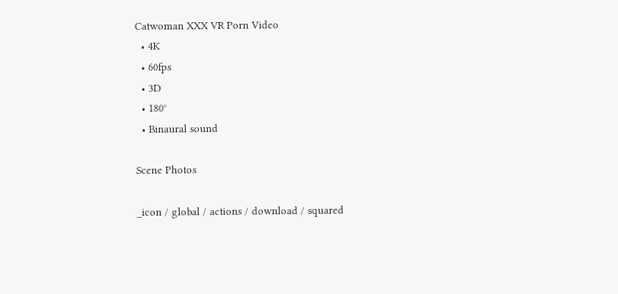Catwoman XXX VR Porn Video
  • 4K
  • 60fps
  • 3D
  • 180°
  • Binaural sound

Scene Photos

_icon / global / actions / download / squared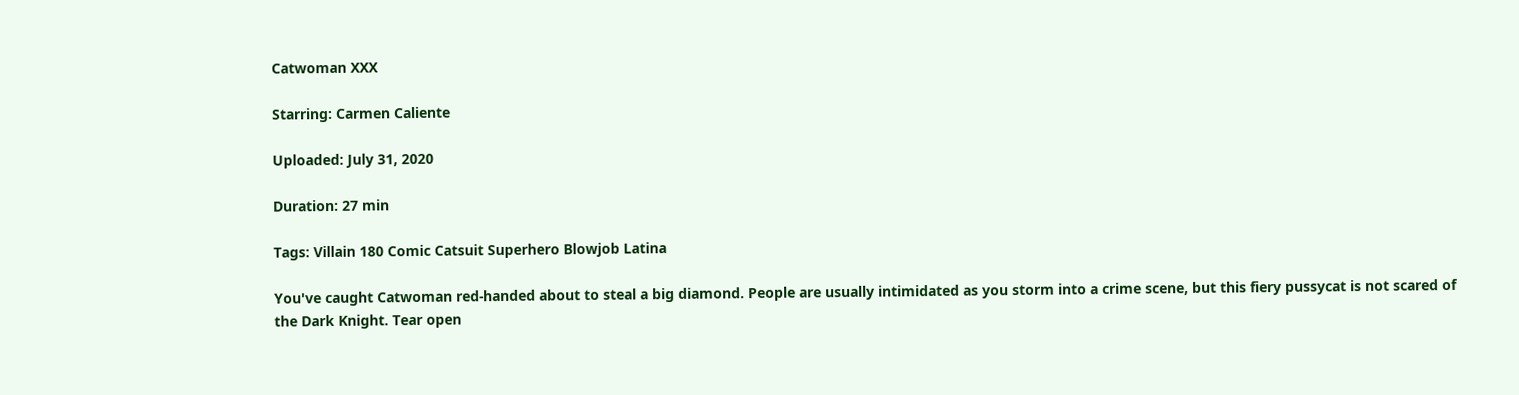Catwoman XXX

Starring: Carmen Caliente

Uploaded: July 31, 2020

Duration: 27 min

Tags: Villain 180 Comic Catsuit Superhero Blowjob Latina

You've caught Catwoman red-handed about to steal a big diamond. People are usually intimidated as you storm into a crime scene, but this fiery pussycat is not scared of the Dark Knight. Tear open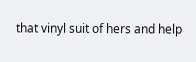that vinyl suit of hers and help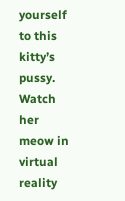yourself to this kitty’s pussy. Watch her meow in virtual reality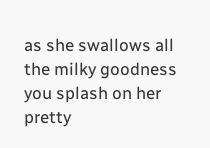as she swallows all the milky goodness you splash on her pretty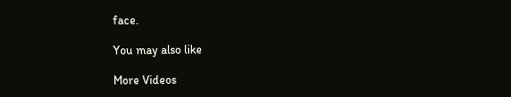face.

You may also like

More Videos